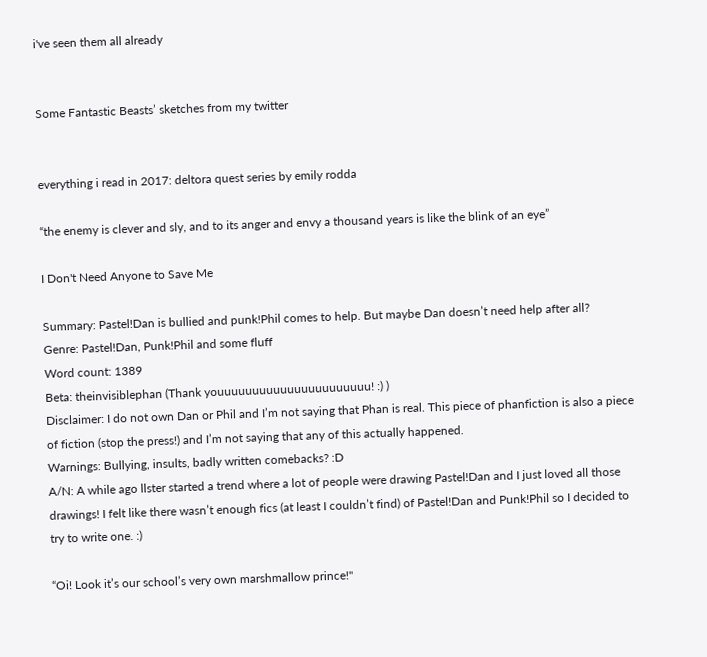i've seen them all already


Some Fantastic Beasts’ sketches from my twitter


everything i read in 2017: deltora quest series by emily rodda

“the enemy is clever and sly, and to its anger and envy a thousand years is like the blink of an eye”

I Don't Need Anyone to Save Me

Summary: Pastel!Dan is bullied and punk!Phil comes to help. But maybe Dan doesn’t need help after all?
Genre: Pastel!Dan, Punk!Phil and some fluff
Word count: 1389
Beta: theinvisiblephan (Thank youuuuuuuuuuuuuuuuuuuuuu! :) )
Disclaimer: I do not own Dan or Phil and I’m not saying that Phan is real. This piece of phanfiction is also a piece of fiction (stop the press!) and I’m not saying that any of this actually happened.
Warnings: Bullying, insults, badly written comebacks? :D
A/N: A while ago llster started a trend where a lot of people were drawing Pastel!Dan and I just loved all those drawings! I felt like there wasn’t enough fics (at least I couldn’t find) of Pastel!Dan and Punk!Phil so I decided to try to write one. :)

“Oi! Look it’s our school’s very own marshmallow prince!"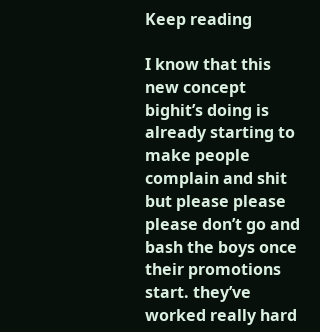Keep reading

I know that this new concept bighit’s doing is already starting to make people complain and shit but please please please don’t go and bash the boys once their promotions start. they’ve worked really hard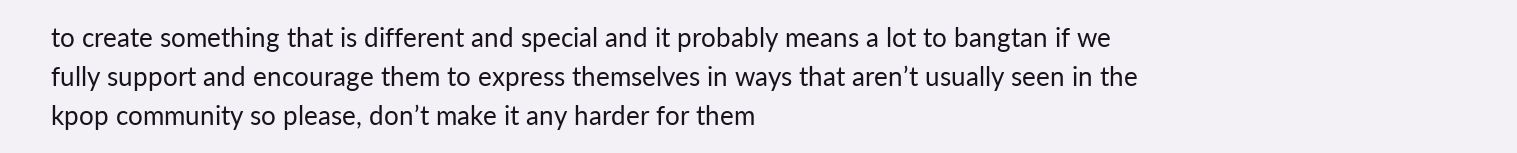to create something that is different and special and it probably means a lot to bangtan if we fully support and encourage them to express themselves in ways that aren’t usually seen in the kpop community so please, don’t make it any harder for them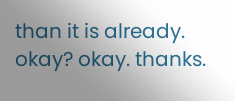than it is already. okay? okay. thanks.